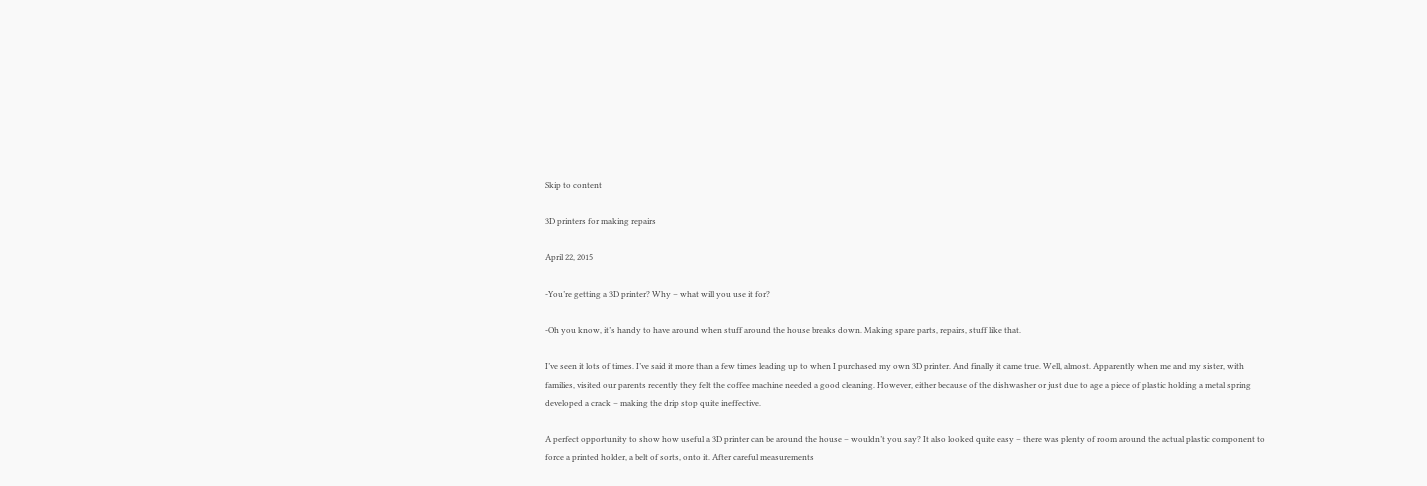Skip to content

3D printers for making repairs

April 22, 2015

-You’re getting a 3D printer? Why – what will you use it for?

-Oh you know, it’s handy to have around when stuff around the house breaks down. Making spare parts, repairs, stuff like that.

I’ve seen it lots of times. I’ve said it more than a few times leading up to when I purchased my own 3D printer. And finally it came true. Well, almost. Apparently when me and my sister, with families, visited our parents recently they felt the coffee machine needed a good cleaning. However, either because of the dishwasher or just due to age a piece of plastic holding a metal spring developed a crack – making the drip stop quite ineffective.

A perfect opportunity to show how useful a 3D printer can be around the house – wouldn’t you say? It also looked quite easy – there was plenty of room around the actual plastic component to force a printed holder, a belt of sorts, onto it. After careful measurements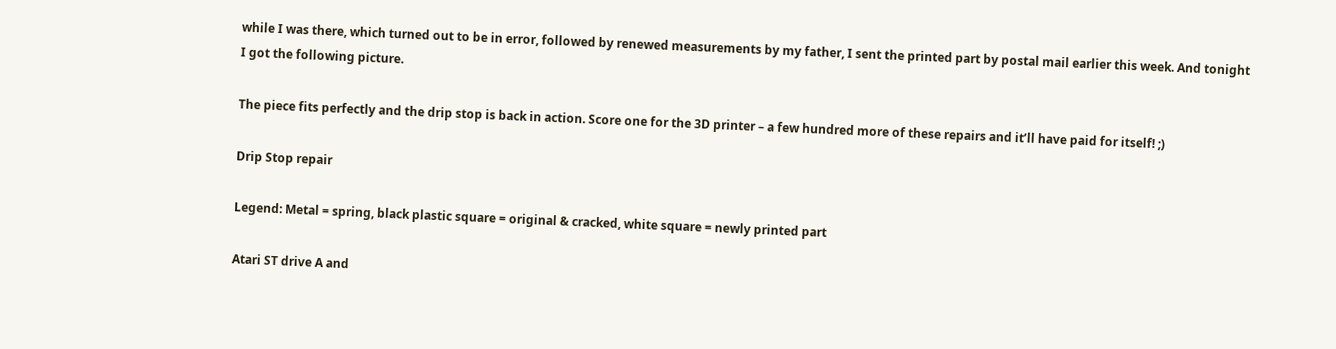while I was there, which turned out to be in error, followed by renewed measurements by my father, I sent the printed part by postal mail earlier this week. And tonight I got the following picture.

The piece fits perfectly and the drip stop is back in action. Score one for the 3D printer – a few hundred more of these repairs and it’ll have paid for itself! ;)

Drip Stop repair

Legend: Metal = spring, black plastic square = original & cracked, white square = newly printed part

Atari ST drive A and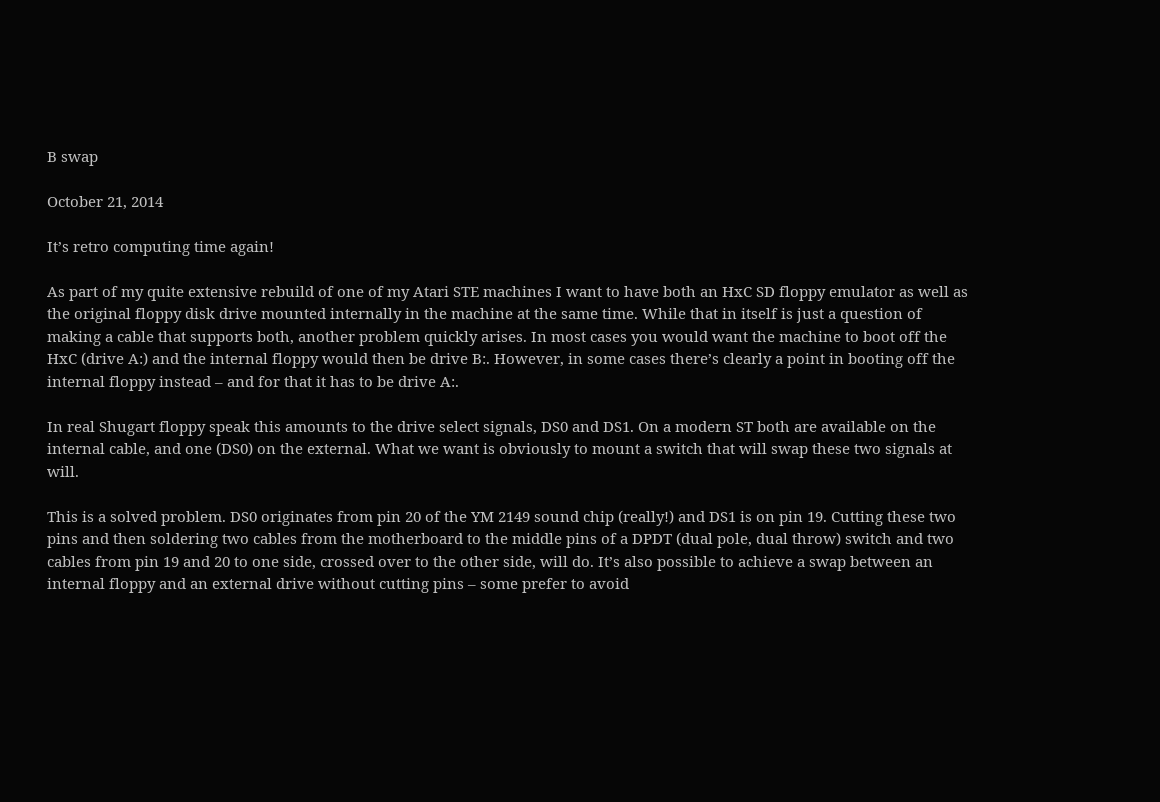B swap

October 21, 2014

It’s retro computing time again!

As part of my quite extensive rebuild of one of my Atari STE machines I want to have both an HxC SD floppy emulator as well as the original floppy disk drive mounted internally in the machine at the same time. While that in itself is just a question of making a cable that supports both, another problem quickly arises. In most cases you would want the machine to boot off the HxC (drive A:) and the internal floppy would then be drive B:. However, in some cases there’s clearly a point in booting off the internal floppy instead – and for that it has to be drive A:.

In real Shugart floppy speak this amounts to the drive select signals, DS0 and DS1. On a modern ST both are available on the internal cable, and one (DS0) on the external. What we want is obviously to mount a switch that will swap these two signals at will.

This is a solved problem. DS0 originates from pin 20 of the YM 2149 sound chip (really!) and DS1 is on pin 19. Cutting these two pins and then soldering two cables from the motherboard to the middle pins of a DPDT (dual pole, dual throw) switch and two cables from pin 19 and 20 to one side, crossed over to the other side, will do. It’s also possible to achieve a swap between an internal floppy and an external drive without cutting pins – some prefer to avoid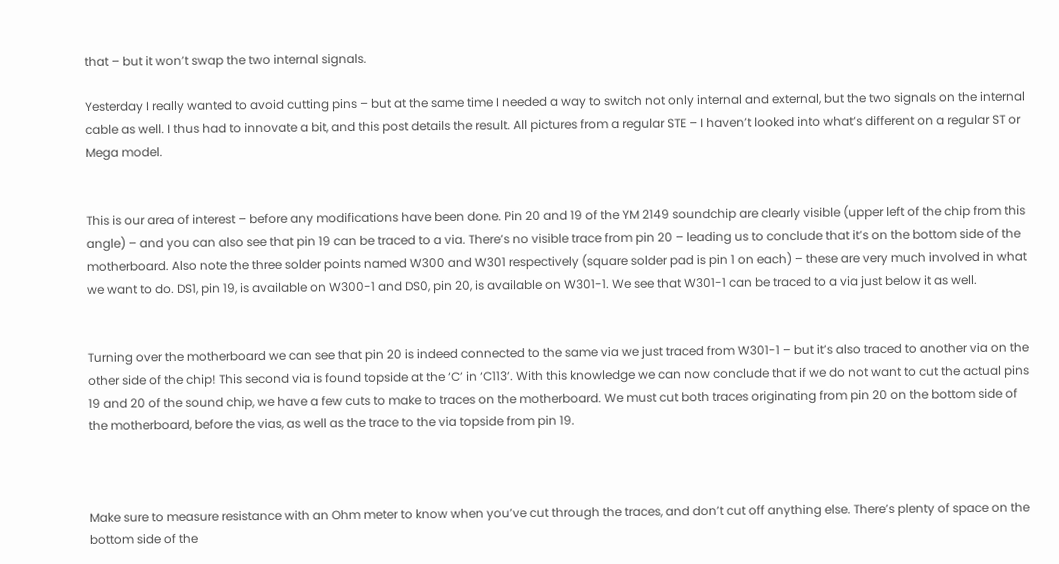that – but it won’t swap the two internal signals.

Yesterday I really wanted to avoid cutting pins – but at the same time I needed a way to switch not only internal and external, but the two signals on the internal cable as well. I thus had to innovate a bit, and this post details the result. All pictures from a regular STE – I haven’t looked into what’s different on a regular ST or Mega model.


This is our area of interest – before any modifications have been done. Pin 20 and 19 of the YM 2149 soundchip are clearly visible (upper left of the chip from this angle) – and you can also see that pin 19 can be traced to a via. There’s no visible trace from pin 20 – leading us to conclude that it’s on the bottom side of the motherboard. Also note the three solder points named W300 and W301 respectively (square solder pad is pin 1 on each) – these are very much involved in what we want to do. DS1, pin 19, is available on W300-1 and DS0, pin 20, is available on W301-1. We see that W301-1 can be traced to a via just below it as well.


Turning over the motherboard we can see that pin 20 is indeed connected to the same via we just traced from W301-1 – but it’s also traced to another via on the other side of the chip! This second via is found topside at the ‘C’ in ‘C113’. With this knowledge we can now conclude that if we do not want to cut the actual pins 19 and 20 of the sound chip, we have a few cuts to make to traces on the motherboard. We must cut both traces originating from pin 20 on the bottom side of the motherboard, before the vias, as well as the trace to the via topside from pin 19.



Make sure to measure resistance with an Ohm meter to know when you’ve cut through the traces, and don’t cut off anything else. There’s plenty of space on the bottom side of the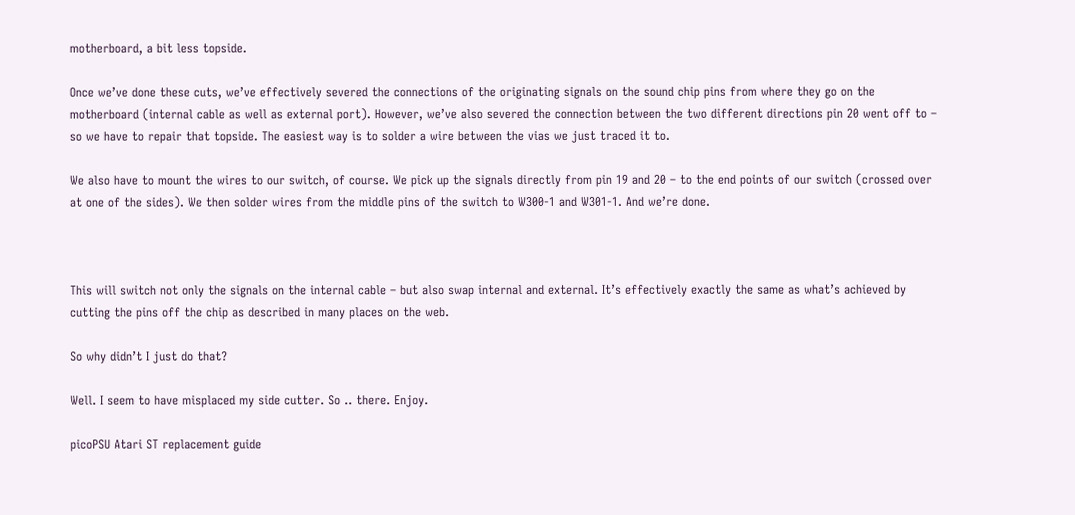motherboard, a bit less topside.

Once we’ve done these cuts, we’ve effectively severed the connections of the originating signals on the sound chip pins from where they go on the motherboard (internal cable as well as external port). However, we’ve also severed the connection between the two different directions pin 20 went off to – so we have to repair that topside. The easiest way is to solder a wire between the vias we just traced it to.

We also have to mount the wires to our switch, of course. We pick up the signals directly from pin 19 and 20 – to the end points of our switch (crossed over at one of the sides). We then solder wires from the middle pins of the switch to W300-1 and W301-1. And we’re done.



This will switch not only the signals on the internal cable – but also swap internal and external. It’s effectively exactly the same as what’s achieved by cutting the pins off the chip as described in many places on the web.

So why didn’t I just do that?

Well. I seem to have misplaced my side cutter. So .. there. Enjoy.

picoPSU Atari ST replacement guide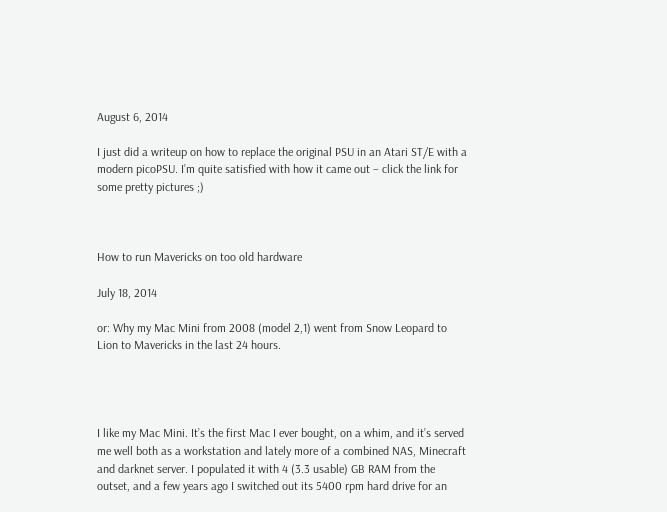August 6, 2014

I just did a writeup on how to replace the original PSU in an Atari ST/E with a modern picoPSU. I’m quite satisfied with how it came out – click the link for some pretty pictures ;)



How to run Mavericks on too old hardware

July 18, 2014

or: Why my Mac Mini from 2008 (model 2,1) went from Snow Leopard to Lion to Mavericks in the last 24 hours.




I like my Mac Mini. It’s the first Mac I ever bought, on a whim, and it’s served me well both as a workstation and lately more of a combined NAS, Minecraft and darknet server. I populated it with 4 (3.3 usable) GB RAM from the outset, and a few years ago I switched out its 5400 rpm hard drive for an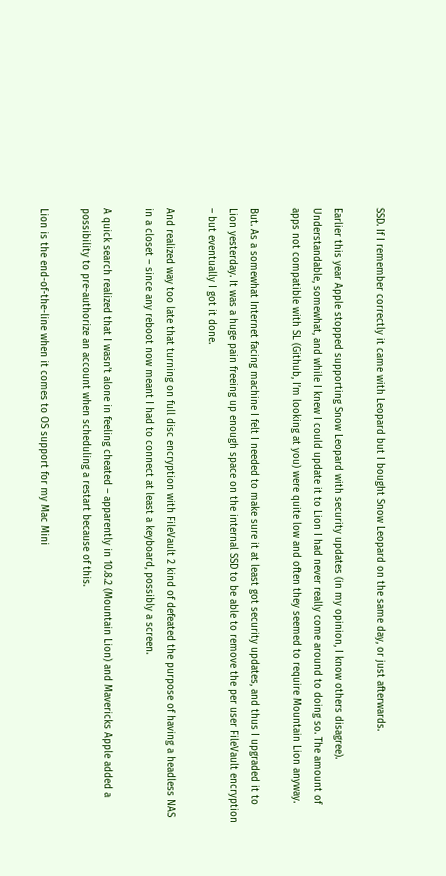SSD. If I remember correctly it came with Leopard but I bought Snow Leopard on the same day, or just afterwards.

Earlier this year Apple stopped supporting Snow Leopard with security updates (in my opinion, I know others disagree). Understandable, somewhat, and while I knew I could update it to Lion I had never really come around to doing so. The amount of apps not compatible with SL (Github, I’m looking at you) were quite low and often they seemed to require Mountain Lion anyway.

But. As a somewhat Internet facing machine I felt I needed to make sure it at least got security updates, and thus I upgraded it to Lion yesterday. It was a huge pain freeing up enough space on the internal SSD to be able to remove the per user FileVault encryption – but eventually I got it done.

And realized way too late that turning on full disc encryption with FileVault 2 kind of defeated the purpose of having a headless NAS in a closet – since any reboot now meant I had to connect at least a keyboard, possibly a screen.

A quick search realized that I wasn’t alone in feeling cheated – apparently in 10.8.2 (Mountain Lion) and Mavericks Apple added a possibility to pre-authorize an account when scheduling a restart because of this.

Lion is the end-of-the-line when it comes to OS support for my Mac Mini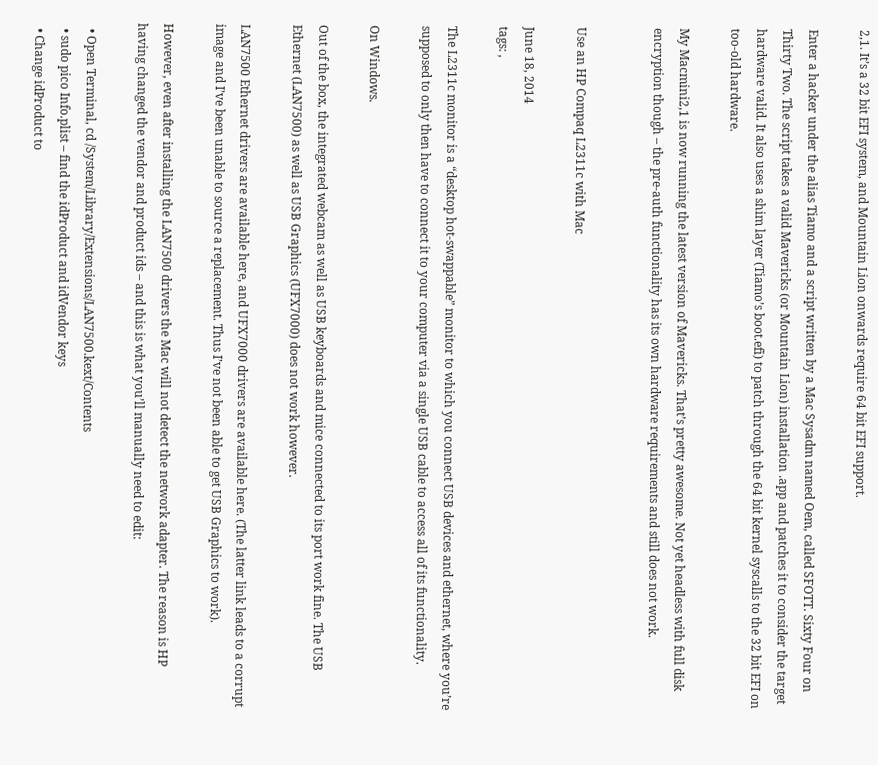2,1. It’s a 32 bit EFI system, and Mountain Lion onwards require 64 bit EFI support.

Enter a hacker under the alias Tiamo and a script written by a Mac Sysadm named Oem, called SFOTT. Sixty Four on Thirty Two. The script takes a valid Mavericks (or Mountain Lion) installation .app and patches it to consider the target hardware valid. It also uses a shim layer (Tiamo’s boot.efi) to patch through the 64 bit kernel syscalls to the 32 bit EFI on too-old hardware.

My Macmini2,1 is now running the latest version of Mavericks. That’s pretty awesome. Not yet headless with full disk encryption though – the pre-auth functionality has its own hardware requirements and still does not work.


Use an HP Compaq L2311c with Mac

June 18, 2014
tags: ,

The L2311c monitor is a “desktop hot-swappable” monitor to which you connect USB devices and ethernet, where you’re supposed to only then have to connect it to your computer via a single USB cable to access all of its functionality.

On Windows.

Out of the box, the integrated webcam as well as USB keyboards and mice connected to its port work fine. The USB Ethernet (LAN7500) as well as USB Graphics (UFX7000) does not work however.

LAN7500 Ethernet drivers are available here, and UFX7000 drivers are available here. (The latter link leads to a corrupt image and I’ve been unable to source a replacement. Thus I’ve not been able to get USB Graphics to work).

However, even after installing the LAN7500 drivers the Mac will not detect the network adapter. The reason is HP having changed the vendor and product ids – and this is what you’ll manually need to edit:

  • Open Terminal, cd /System/Library/Extensions/LAN7500.kext/Contents
  • sudo pico Info.plist – find the idProduct and idVendor keys
  • Change idProduct to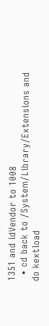1351 and idVendor to 1008
  • cd back to /System/Library/Extensions and do kextload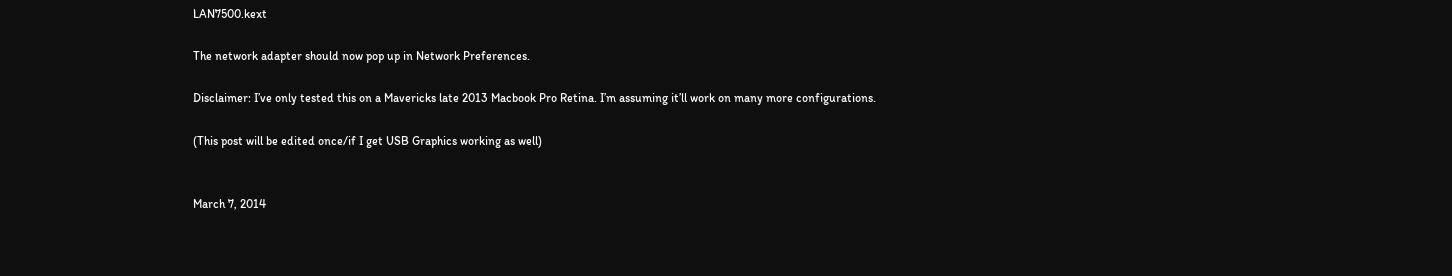LAN7500.kext

The network adapter should now pop up in Network Preferences.

Disclaimer: I’ve only tested this on a Mavericks late 2013 Macbook Pro Retina. I’m assuming it’ll work on many more configurations.

(This post will be edited once/if I get USB Graphics working as well)


March 7, 2014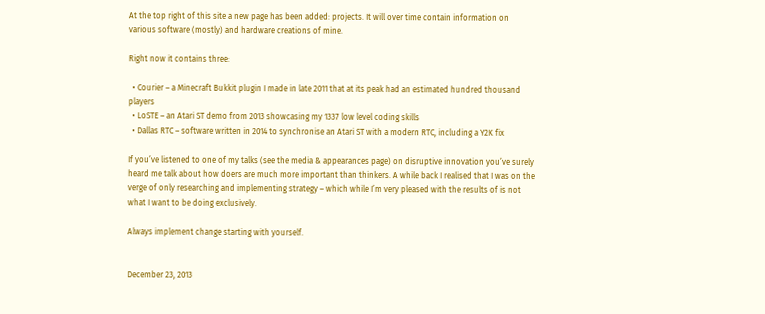At the top right of this site a new page has been added: projects. It will over time contain information on various software (mostly) and hardware creations of mine.

Right now it contains three:

  • Courier – a Minecraft Bukkit plugin I made in late 2011 that at its peak had an estimated hundred thousand players
  • LoSTE – an Atari ST demo from 2013 showcasing my 1337 low level coding skills
  • Dallas RTC – software written in 2014 to synchronise an Atari ST with a modern RTC, including a Y2K fix

If you’ve listened to one of my talks (see the media & appearances page) on disruptive innovation you’ve surely heard me talk about how doers are much more important than thinkers. A while back I realised that I was on the verge of only researching and implementing strategy – which while I’m very pleased with the results of is not what I want to be doing exclusively.

Always implement change starting with yourself.


December 23, 2013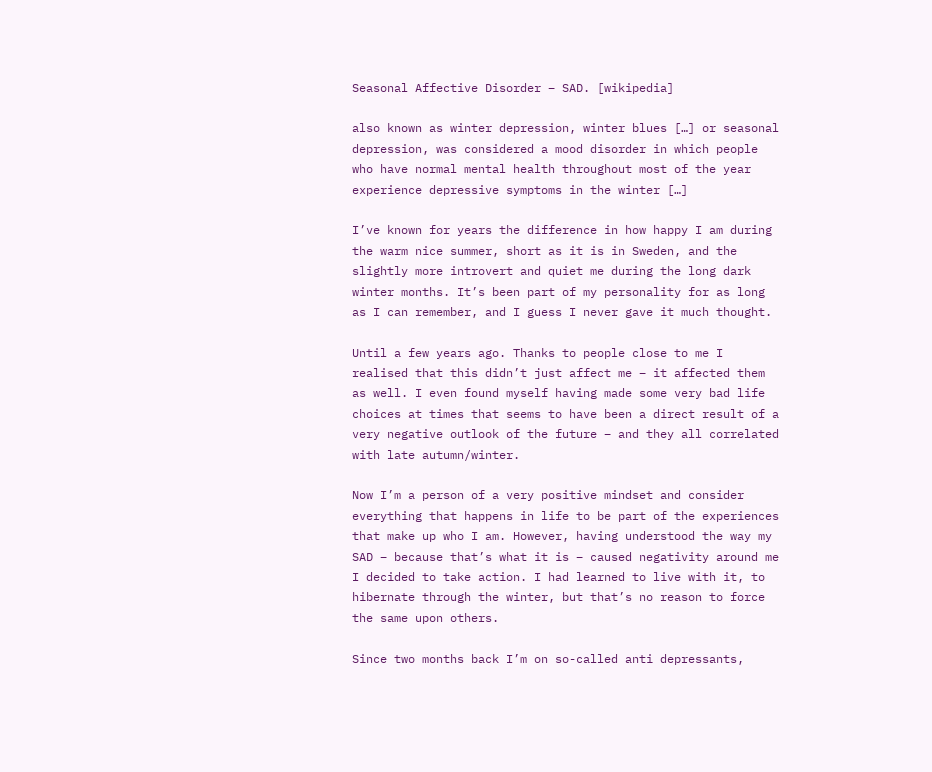Seasonal Affective Disorder – SAD. [wikipedia]

also known as winter depression, winter blues […] or seasonal depression, was considered a mood disorder in which people who have normal mental health throughout most of the year experience depressive symptoms in the winter […]

I’ve known for years the difference in how happy I am during the warm nice summer, short as it is in Sweden, and the slightly more introvert and quiet me during the long dark winter months. It’s been part of my personality for as long as I can remember, and I guess I never gave it much thought.

Until a few years ago. Thanks to people close to me I realised that this didn’t just affect me – it affected them as well. I even found myself having made some very bad life choices at times that seems to have been a direct result of a very negative outlook of the future – and they all correlated with late autumn/winter.

Now I’m a person of a very positive mindset and consider everything that happens in life to be part of the experiences that make up who I am. However, having understood the way my SAD – because that’s what it is – caused negativity around me I decided to take action. I had learned to live with it, to hibernate through the winter, but that’s no reason to force the same upon others.

Since two months back I’m on so-called anti depressants,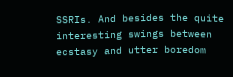SSRIs. And besides the quite interesting swings between ecstasy and utter boredom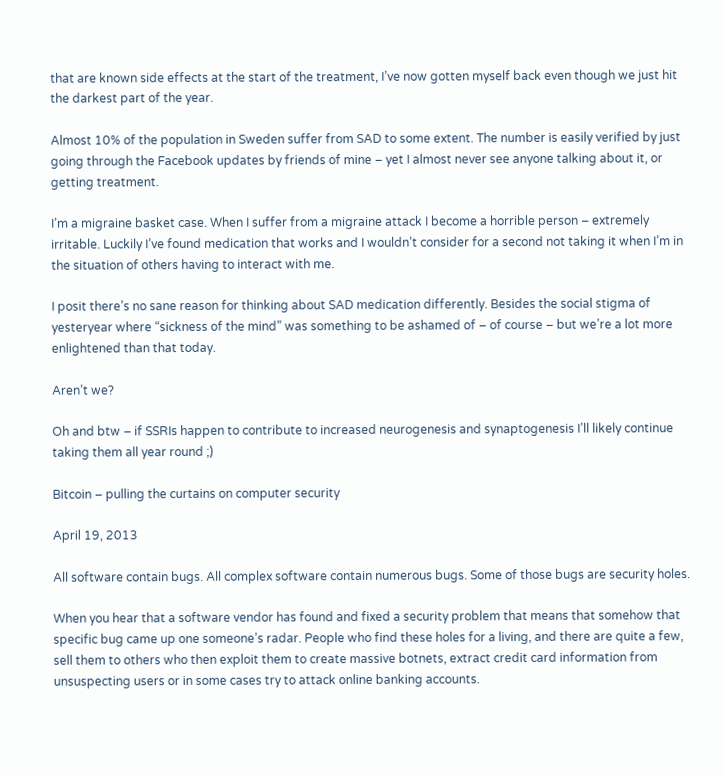that are known side effects at the start of the treatment, I’ve now gotten myself back even though we just hit the darkest part of the year.

Almost 10% of the population in Sweden suffer from SAD to some extent. The number is easily verified by just going through the Facebook updates by friends of mine – yet I almost never see anyone talking about it, or getting treatment.

I’m a migraine basket case. When I suffer from a migraine attack I become a horrible person – extremely irritable. Luckily I’ve found medication that works and I wouldn’t consider for a second not taking it when I’m in the situation of others having to interact with me.

I posit there’s no sane reason for thinking about SAD medication differently. Besides the social stigma of yesteryear where “sickness of the mind” was something to be ashamed of – of course – but we’re a lot more enlightened than that today.

Aren’t we?

Oh and btw – if SSRIs happen to contribute to increased neurogenesis and synaptogenesis I’ll likely continue taking them all year round ;)

Bitcoin – pulling the curtains on computer security

April 19, 2013

All software contain bugs. All complex software contain numerous bugs. Some of those bugs are security holes.

When you hear that a software vendor has found and fixed a security problem that means that somehow that specific bug came up one someone’s radar. People who find these holes for a living, and there are quite a few, sell them to others who then exploit them to create massive botnets, extract credit card information from unsuspecting users or in some cases try to attack online banking accounts.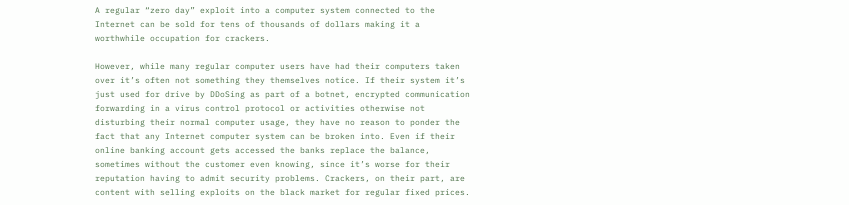A regular “zero day” exploit into a computer system connected to the Internet can be sold for tens of thousands of dollars making it a worthwhile occupation for crackers.

However, while many regular computer users have had their computers taken over it’s often not something they themselves notice. If their system it’s just used for drive by DDoSing as part of a botnet, encrypted communication forwarding in a virus control protocol or activities otherwise not disturbing their normal computer usage, they have no reason to ponder the fact that any Internet computer system can be broken into. Even if their online banking account gets accessed the banks replace the balance, sometimes without the customer even knowing, since it’s worse for their reputation having to admit security problems. Crackers, on their part, are content with selling exploits on the black market for regular fixed prices.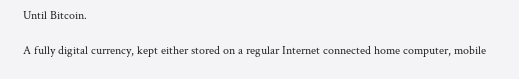Until Bitcoin.

A fully digital currency, kept either stored on a regular Internet connected home computer, mobile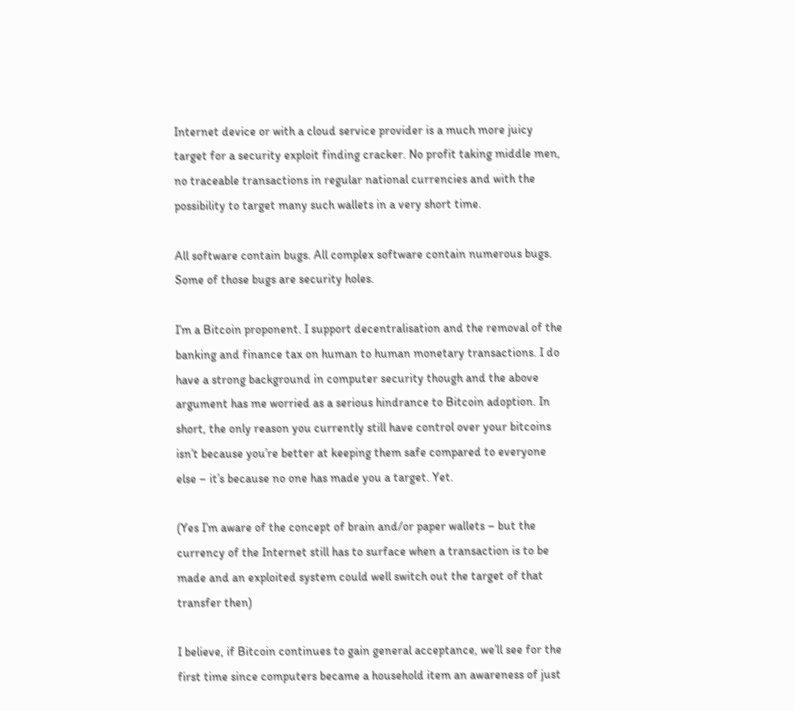Internet device or with a cloud service provider is a much more juicy target for a security exploit finding cracker. No profit taking middle men, no traceable transactions in regular national currencies and with the possibility to target many such wallets in a very short time.

All software contain bugs. All complex software contain numerous bugs. Some of those bugs are security holes.

I’m a Bitcoin proponent. I support decentralisation and the removal of the banking and finance tax on human to human monetary transactions. I do have a strong background in computer security though and the above argument has me worried as a serious hindrance to Bitcoin adoption. In short, the only reason you currently still have control over your bitcoins isn’t because you’re better at keeping them safe compared to everyone else – it’s because no one has made you a target. Yet.

(Yes I’m aware of the concept of brain and/or paper wallets – but the currency of the Internet still has to surface when a transaction is to be made and an exploited system could well switch out the target of that transfer then)

I believe, if Bitcoin continues to gain general acceptance, we’ll see for the first time since computers became a household item an awareness of just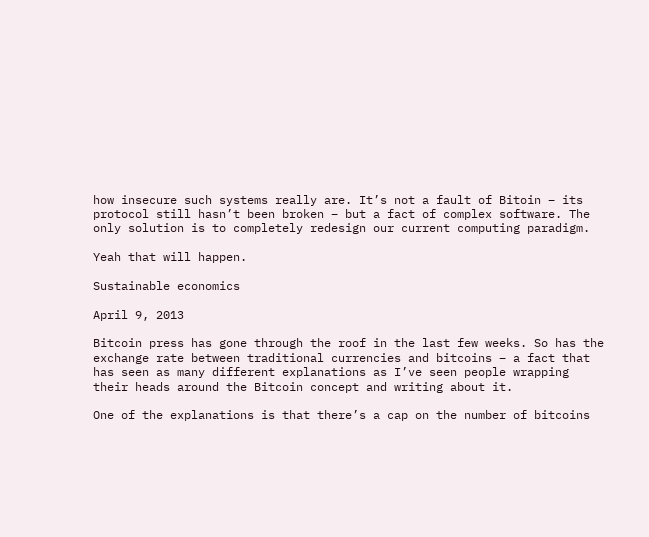how insecure such systems really are. It’s not a fault of Bitoin – its protocol still hasn’t been broken – but a fact of complex software. The only solution is to completely redesign our current computing paradigm.

Yeah that will happen.

Sustainable economics

April 9, 2013

Bitcoin press has gone through the roof in the last few weeks. So has the exchange rate between traditional currencies and bitcoins – a fact that has seen as many different explanations as I’ve seen people wrapping their heads around the Bitcoin concept and writing about it.

One of the explanations is that there’s a cap on the number of bitcoins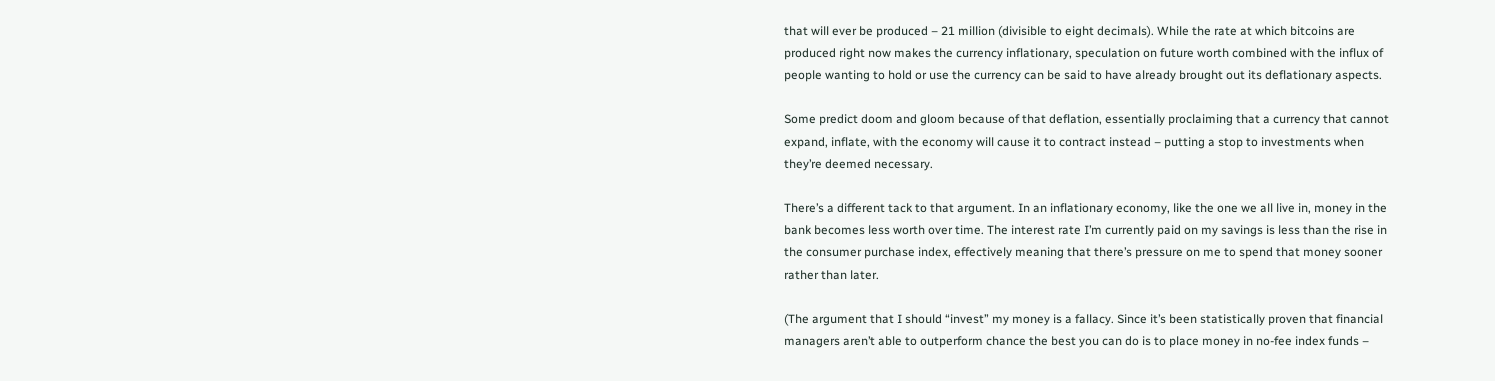that will ever be produced – 21 million (divisible to eight decimals). While the rate at which bitcoins are produced right now makes the currency inflationary, speculation on future worth combined with the influx of people wanting to hold or use the currency can be said to have already brought out its deflationary aspects.

Some predict doom and gloom because of that deflation, essentially proclaiming that a currency that cannot expand, inflate, with the economy will cause it to contract instead – putting a stop to investments when they’re deemed necessary.

There’s a different tack to that argument. In an inflationary economy, like the one we all live in, money in the bank becomes less worth over time. The interest rate I’m currently paid on my savings is less than the rise in the consumer purchase index, effectively meaning that there’s pressure on me to spend that money sooner rather than later.

(The argument that I should “invest” my money is a fallacy. Since it’s been statistically proven that financial managers aren’t able to outperform chance the best you can do is to place money in no-fee index funds –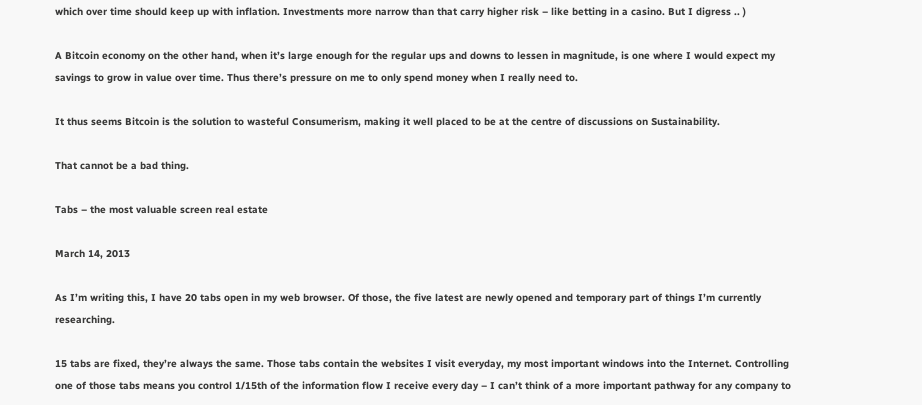which over time should keep up with inflation. Investments more narrow than that carry higher risk – like betting in a casino. But I digress .. )

A Bitcoin economy on the other hand, when it’s large enough for the regular ups and downs to lessen in magnitude, is one where I would expect my savings to grow in value over time. Thus there’s pressure on me to only spend money when I really need to.

It thus seems Bitcoin is the solution to wasteful Consumerism, making it well placed to be at the centre of discussions on Sustainability.

That cannot be a bad thing.

Tabs – the most valuable screen real estate

March 14, 2013

As I’m writing this, I have 20 tabs open in my web browser. Of those, the five latest are newly opened and temporary part of things I’m currently researching.

15 tabs are fixed, they’re always the same. Those tabs contain the websites I visit everyday, my most important windows into the Internet. Controlling one of those tabs means you control 1/15th of the information flow I receive every day – I can’t think of a more important pathway for any company to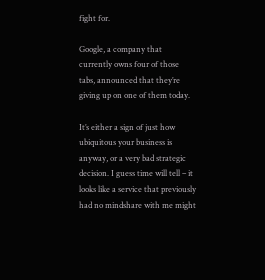fight for.

Google, a company that currently owns four of those tabs, announced that they’re giving up on one of them today.

It’s either a sign of just how ubiquitous your business is anyway, or a very bad strategic decision. I guess time will tell – it looks like a service that previously had no mindshare with me might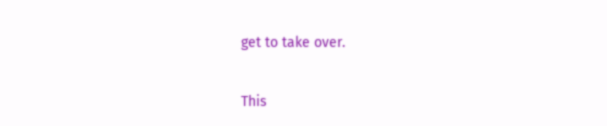get to take over.

This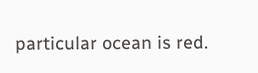particular ocean is red.